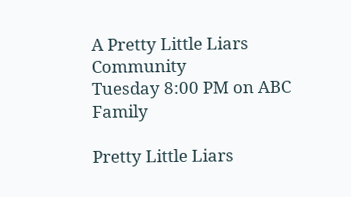A Pretty Little Liars Community
Tuesday 8:00 PM on ABC Family

Pretty Little Liars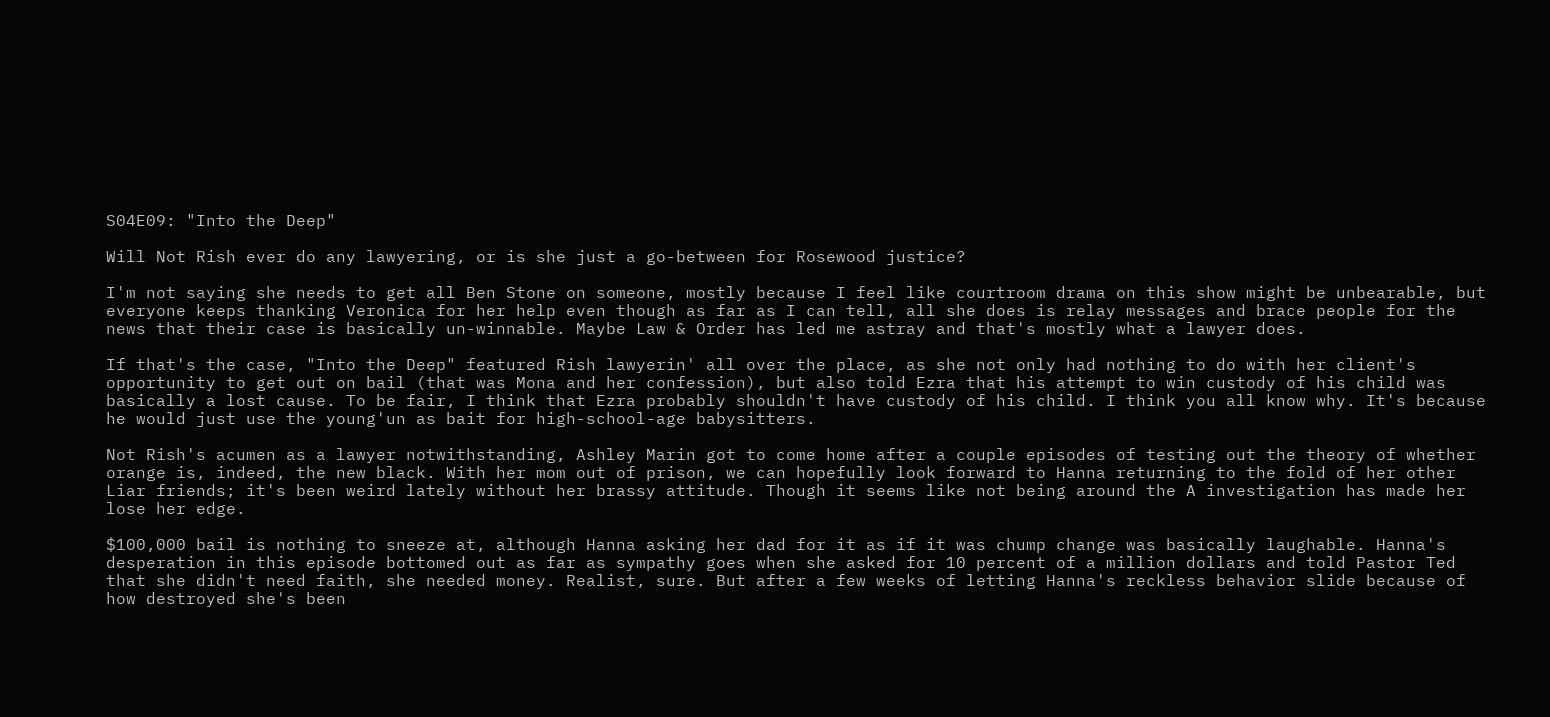S04E09: "Into the Deep"

Will Not Rish ever do any lawyering, or is she just a go-between for Rosewood justice?

I'm not saying she needs to get all Ben Stone on someone, mostly because I feel like courtroom drama on this show might be unbearable, but everyone keeps thanking Veronica for her help even though as far as I can tell, all she does is relay messages and brace people for the news that their case is basically un-winnable. Maybe Law & Order has led me astray and that's mostly what a lawyer does.

If that's the case, "Into the Deep" featured Rish lawyerin' all over the place, as she not only had nothing to do with her client's opportunity to get out on bail (that was Mona and her confession), but also told Ezra that his attempt to win custody of his child was basically a lost cause. To be fair, I think that Ezra probably shouldn't have custody of his child. I think you all know why. It's because he would just use the young'un as bait for high-school-age babysitters.

Not Rish's acumen as a lawyer notwithstanding, Ashley Marin got to come home after a couple episodes of testing out the theory of whether orange is, indeed, the new black. With her mom out of prison, we can hopefully look forward to Hanna returning to the fold of her other Liar friends; it's been weird lately without her brassy attitude. Though it seems like not being around the A investigation has made her lose her edge.

$100,000 bail is nothing to sneeze at, although Hanna asking her dad for it as if it was chump change was basically laughable. Hanna's desperation in this episode bottomed out as far as sympathy goes when she asked for 10 percent of a million dollars and told Pastor Ted that she didn't need faith, she needed money. Realist, sure. But after a few weeks of letting Hanna's reckless behavior slide because of how destroyed she's been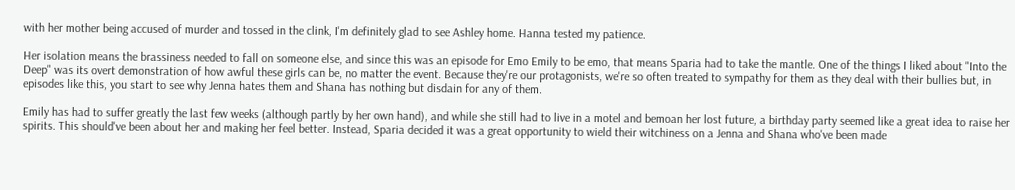with her mother being accused of murder and tossed in the clink, I'm definitely glad to see Ashley home. Hanna tested my patience.

Her isolation means the brassiness needed to fall on someone else, and since this was an episode for Emo Emily to be emo, that means Sparia had to take the mantle. One of the things I liked about "Into the Deep" was its overt demonstration of how awful these girls can be, no matter the event. Because they're our protagonists, we're so often treated to sympathy for them as they deal with their bullies but, in episodes like this, you start to see why Jenna hates them and Shana has nothing but disdain for any of them.

Emily has had to suffer greatly the last few weeks (although partly by her own hand), and while she still had to live in a motel and bemoan her lost future, a birthday party seemed like a great idea to raise her spirits. This should've been about her and making her feel better. Instead, Sparia decided it was a great opportunity to wield their witchiness on a Jenna and Shana who've been made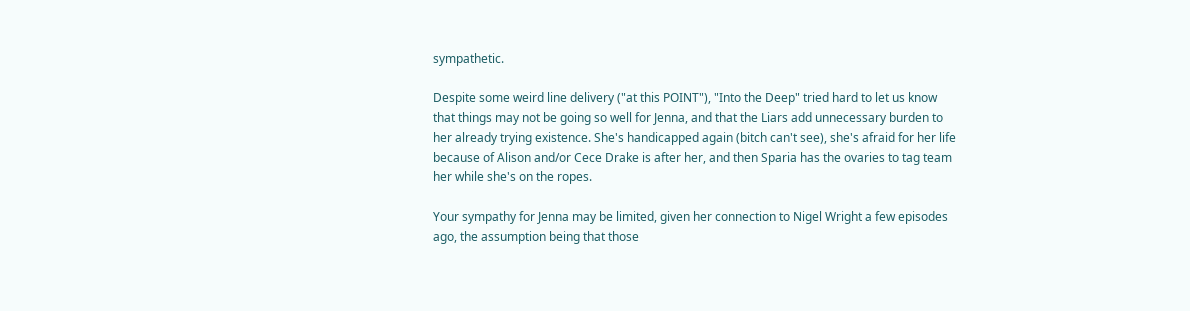sympathetic.

Despite some weird line delivery ("at this POINT"), "Into the Deep" tried hard to let us know that things may not be going so well for Jenna, and that the Liars add unnecessary burden to her already trying existence. She's handicapped again (bitch can't see), she's afraid for her life because of Alison and/or Cece Drake is after her, and then Sparia has the ovaries to tag team her while she's on the ropes.

Your sympathy for Jenna may be limited, given her connection to Nigel Wright a few episodes ago, the assumption being that those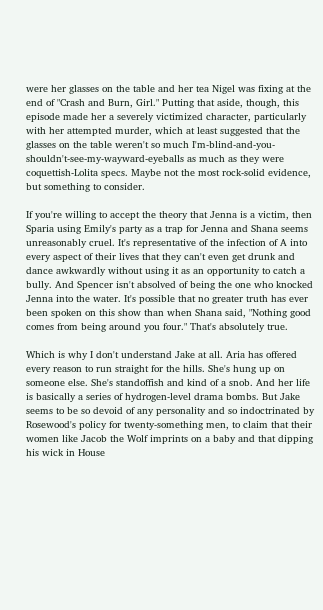were her glasses on the table and her tea Nigel was fixing at the end of "Crash and Burn, Girl." Putting that aside, though, this episode made her a severely victimized character, particularly with her attempted murder, which at least suggested that the glasses on the table weren't so much I'm-blind-and-you-shouldn't-see-my-wayward-eyeballs as much as they were coquettish-Lolita specs. Maybe not the most rock-solid evidence, but something to consider.

If you're willing to accept the theory that Jenna is a victim, then Sparia using Emily's party as a trap for Jenna and Shana seems unreasonably cruel. It's representative of the infection of A into every aspect of their lives that they can't even get drunk and dance awkwardly without using it as an opportunity to catch a bully. And Spencer isn't absolved of being the one who knocked Jenna into the water. It's possible that no greater truth has ever been spoken on this show than when Shana said, "Nothing good comes from being around you four." That's absolutely true.

Which is why I don't understand Jake at all. Aria has offered every reason to run straight for the hills. She's hung up on someone else. She's standoffish and kind of a snob. And her life is basically a series of hydrogen-level drama bombs. But Jake seems to be so devoid of any personality and so indoctrinated by Rosewood's policy for twenty-something men, to claim that their women like Jacob the Wolf imprints on a baby and that dipping his wick in House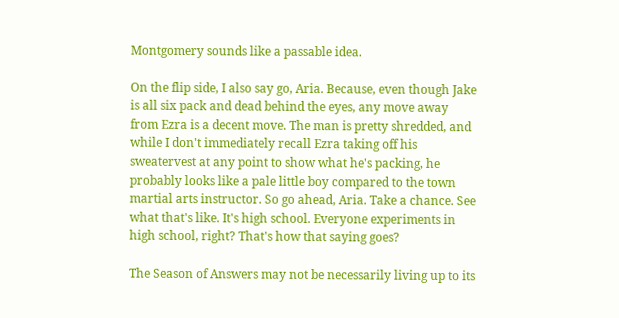Montgomery sounds like a passable idea.

On the flip side, I also say go, Aria. Because, even though Jake is all six pack and dead behind the eyes, any move away from Ezra is a decent move. The man is pretty shredded, and while I don't immediately recall Ezra taking off his sweatervest at any point to show what he's packing, he probably looks like a pale little boy compared to the town martial arts instructor. So go ahead, Aria. Take a chance. See what that's like. It's high school. Everyone experiments in high school, right? That's how that saying goes?

The Season of Answers may not be necessarily living up to its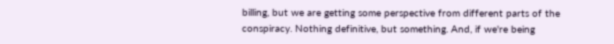billing, but we are getting some perspective from different parts of the conspiracy. Nothing definitive, but something. And, if we're being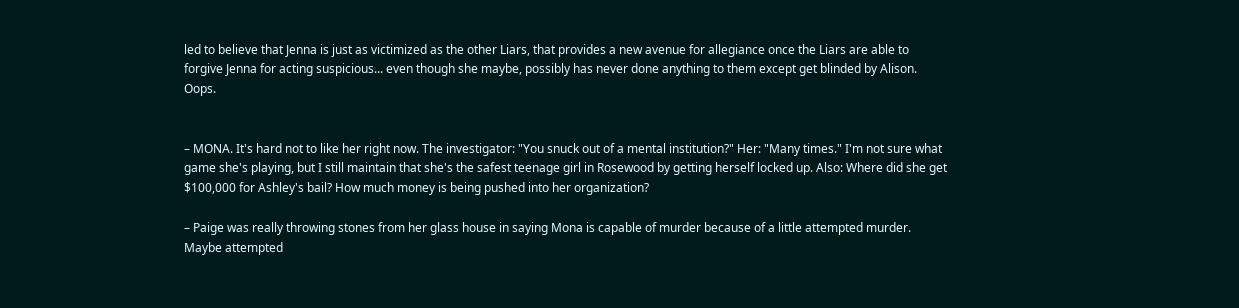led to believe that Jenna is just as victimized as the other Liars, that provides a new avenue for allegiance once the Liars are able to forgive Jenna for acting suspicious... even though she maybe, possibly has never done anything to them except get blinded by Alison. Oops.


– MONA. It's hard not to like her right now. The investigator: "You snuck out of a mental institution?" Her: "Many times." I'm not sure what game she's playing, but I still maintain that she's the safest teenage girl in Rosewood by getting herself locked up. Also: Where did she get $100,000 for Ashley's bail? How much money is being pushed into her organization?

– Paige was really throwing stones from her glass house in saying Mona is capable of murder because of a little attempted murder. Maybe attempted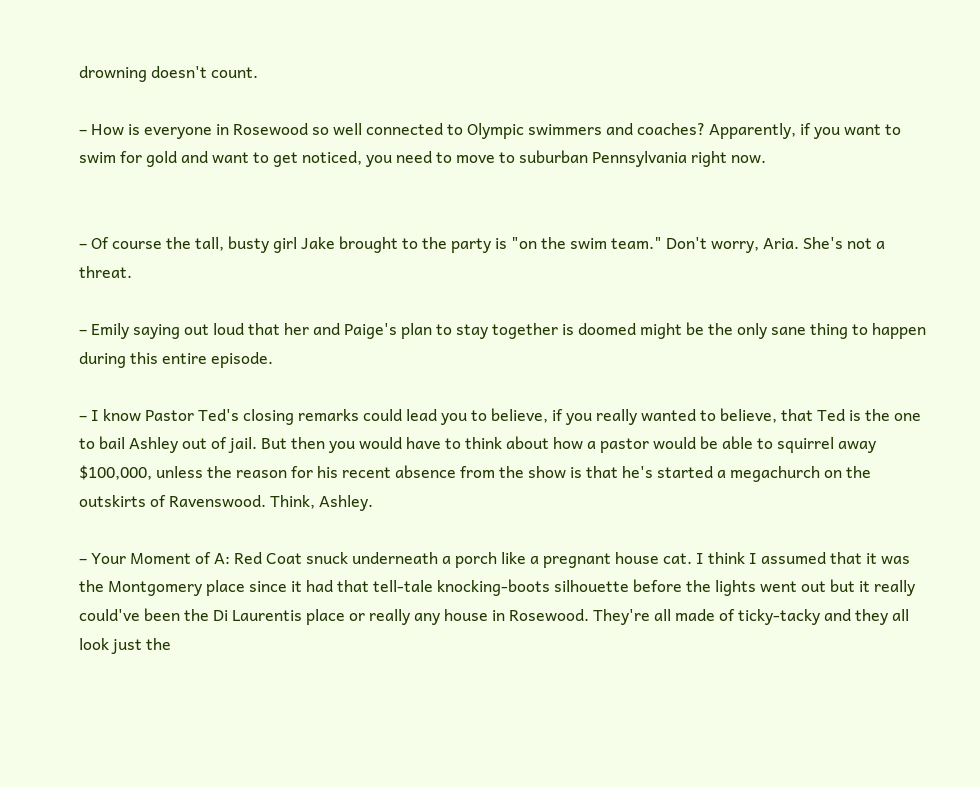drowning doesn't count.

– How is everyone in Rosewood so well connected to Olympic swimmers and coaches? Apparently, if you want to swim for gold and want to get noticed, you need to move to suburban Pennsylvania right now.


– Of course the tall, busty girl Jake brought to the party is "on the swim team." Don't worry, Aria. She's not a threat.

– Emily saying out loud that her and Paige's plan to stay together is doomed might be the only sane thing to happen during this entire episode.

– I know Pastor Ted's closing remarks could lead you to believe, if you really wanted to believe, that Ted is the one to bail Ashley out of jail. But then you would have to think about how a pastor would be able to squirrel away $100,000, unless the reason for his recent absence from the show is that he's started a megachurch on the outskirts of Ravenswood. Think, Ashley.

– Your Moment of A: Red Coat snuck underneath a porch like a pregnant house cat. I think I assumed that it was the Montgomery place since it had that tell-tale knocking-boots silhouette before the lights went out but it really could've been the Di Laurentis place or really any house in Rosewood. They're all made of ticky-tacky and they all look just the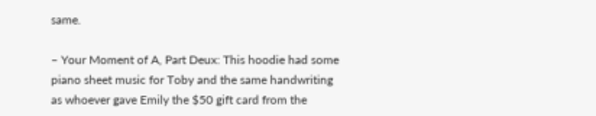same.

– Your Moment of A, Part Deux: This hoodie had some piano sheet music for Toby and the same handwriting as whoever gave Emily the $50 gift card from the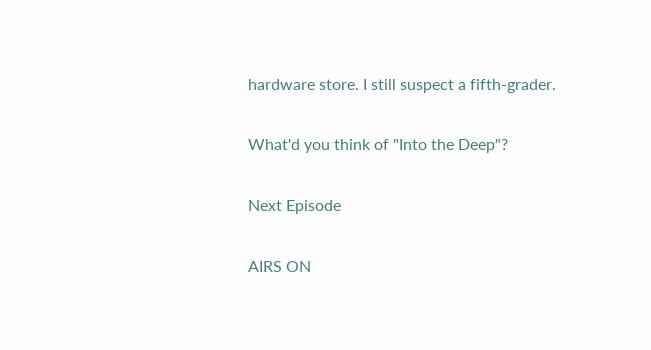hardware store. I still suspect a fifth-grader.

What'd you think of "Into the Deep"?

Next Episode

AIRS ON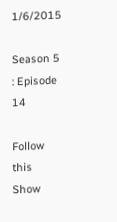1/6/2015

Season 5 : Episode 14

Follow this Show